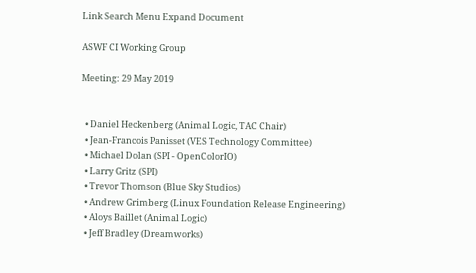Link Search Menu Expand Document

ASWF CI Working Group

Meeting: 29 May 2019


  • Daniel Heckenberg (Animal Logic, TAC Chair)
  • Jean-Francois Panisset (VES Technology Committee)
  • Michael Dolan (SPI - OpenColorIO)
  • Larry Gritz (SPI)
  • Trevor Thomson (Blue Sky Studios)
  • Andrew Grimberg (Linux Foundation Release Engineering)
  • Aloys Baillet (Animal Logic)
  • Jeff Bradley (Dreamworks)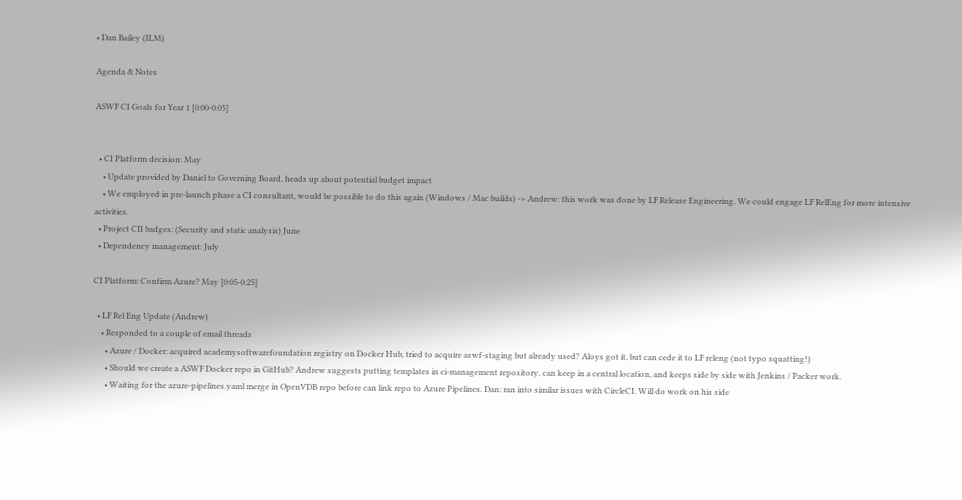• Dan Bailey (ILM)

Agenda & Notes

ASWF CI Goals for Year 1 [0:00-0:05]


  • CI Platform decision: May
    • Update provided by Daniel to Governing Board, heads up about potential budget impact
    • We employed in pre-launch phase a CI consultant, would be possible to do this again (Windows / Mac builds) -> Andrew: this work was done by LF Release Engineering. We could engage LF RelEng for more intensive activities.
  • Project CII badges: (Security and static analysis) June
  • Dependency management: July

CI Platform: Confirm Azure? May [0:05-0:25]

  • LF Rel Eng Update (Andrew)
    • Responded to a couple of email threads
      • Azure / Docker: acquired academysoftwarefoundation registry on Docker Hub, tried to acquire aswf-staging but already used? Aloys got it, but can cede it to LF releng (not typo squatting!)
      • Should we create a ASWF Docker repo in GitHub? Andrew suggests putting templates in ci-management repository, can keep in a central location, and keeps side by side with Jenkins / Packer work.
      • Waiting for the azure-pipelines.yaml merge in OpenVDB repo before can link repo to Azure Pipelines. Dan: ran into similar issues with CircleCI. Will do work on his side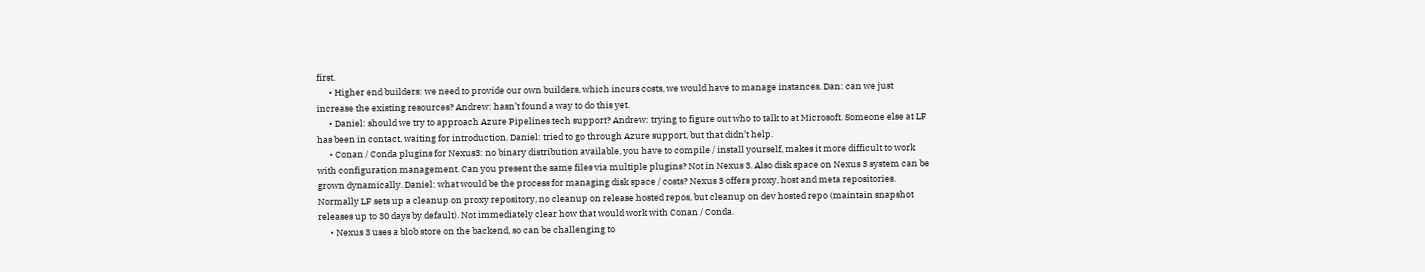first.
      • Higher end builders: we need to provide our own builders, which incurs costs, we would have to manage instances. Dan: can we just increase the existing resources? Andrew: hasn’t found a way to do this yet.
      • Daniel: should we try to approach Azure Pipelines tech support? Andrew: trying to figure out who to talk to at Microsoft. Someone else at LF has been in contact, waiting for introduction. Daniel: tried to go through Azure support, but that didn’t help.
      • Conan / Conda plugins for Nexus3: no binary distribution available, you have to compile / install yourself, makes it more difficult to work with configuration management. Can you present the same files via multiple plugins? Not in Nexus 3. Also disk space on Nexus 3 system can be grown dynamically. Daniel: what would be the process for managing disk space / costs? Nexus 3 offers proxy, host and meta repositories. Normally LF sets up a cleanup on proxy repository, no cleanup on release hosted repos, but cleanup on dev hosted repo (maintain snapshot releases up to 30 days by default). Not immediately clear how that would work with Conan / Conda.
      • Nexus 3 uses a blob store on the backend, so can be challenging to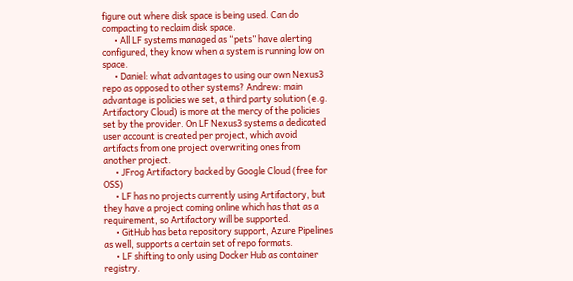figure out where disk space is being used. Can do compacting to reclaim disk space.
      • All LF systems managed as “pets” have alerting configured, they know when a system is running low on space.
      • Daniel: what advantages to using our own Nexus3 repo as opposed to other systems? Andrew: main advantage is policies we set, a third party solution (e.g. Artifactory Cloud) is more at the mercy of the policies set by the provider. On LF Nexus3 systems a dedicated user account is created per project, which avoid artifacts from one project overwriting ones from another project.
      • JFrog Artifactory backed by Google Cloud (free for OSS)
      • LF has no projects currently using Artifactory, but they have a project coming online which has that as a requirement, so Artifactory will be supported.
      • GitHub has beta repository support, Azure Pipelines as well, supports a certain set of repo formats.
      • LF shifting to only using Docker Hub as container registry.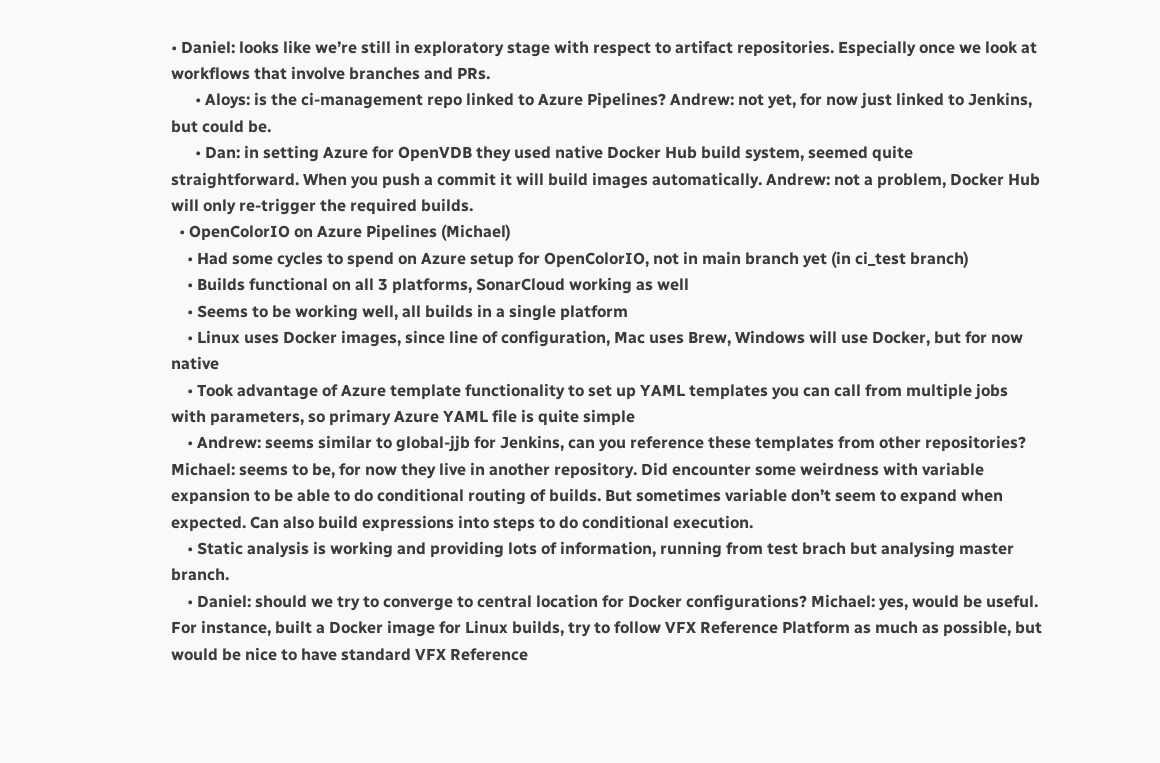• Daniel: looks like we’re still in exploratory stage with respect to artifact repositories. Especially once we look at workflows that involve branches and PRs.
      • Aloys: is the ci-management repo linked to Azure Pipelines? Andrew: not yet, for now just linked to Jenkins, but could be.
      • Dan: in setting Azure for OpenVDB they used native Docker Hub build system, seemed quite straightforward. When you push a commit it will build images automatically. Andrew: not a problem, Docker Hub will only re-trigger the required builds.
  • OpenColorIO on Azure Pipelines (Michael)
    • Had some cycles to spend on Azure setup for OpenColorIO, not in main branch yet (in ci_test branch)
    • Builds functional on all 3 platforms, SonarCloud working as well
    • Seems to be working well, all builds in a single platform
    • Linux uses Docker images, since line of configuration, Mac uses Brew, Windows will use Docker, but for now native
    • Took advantage of Azure template functionality to set up YAML templates you can call from multiple jobs with parameters, so primary Azure YAML file is quite simple
    • Andrew: seems similar to global-jjb for Jenkins, can you reference these templates from other repositories? Michael: seems to be, for now they live in another repository. Did encounter some weirdness with variable expansion to be able to do conditional routing of builds. But sometimes variable don’t seem to expand when expected. Can also build expressions into steps to do conditional execution.
    • Static analysis is working and providing lots of information, running from test brach but analysing master branch.
    • Daniel: should we try to converge to central location for Docker configurations? Michael: yes, would be useful. For instance, built a Docker image for Linux builds, try to follow VFX Reference Platform as much as possible, but would be nice to have standard VFX Reference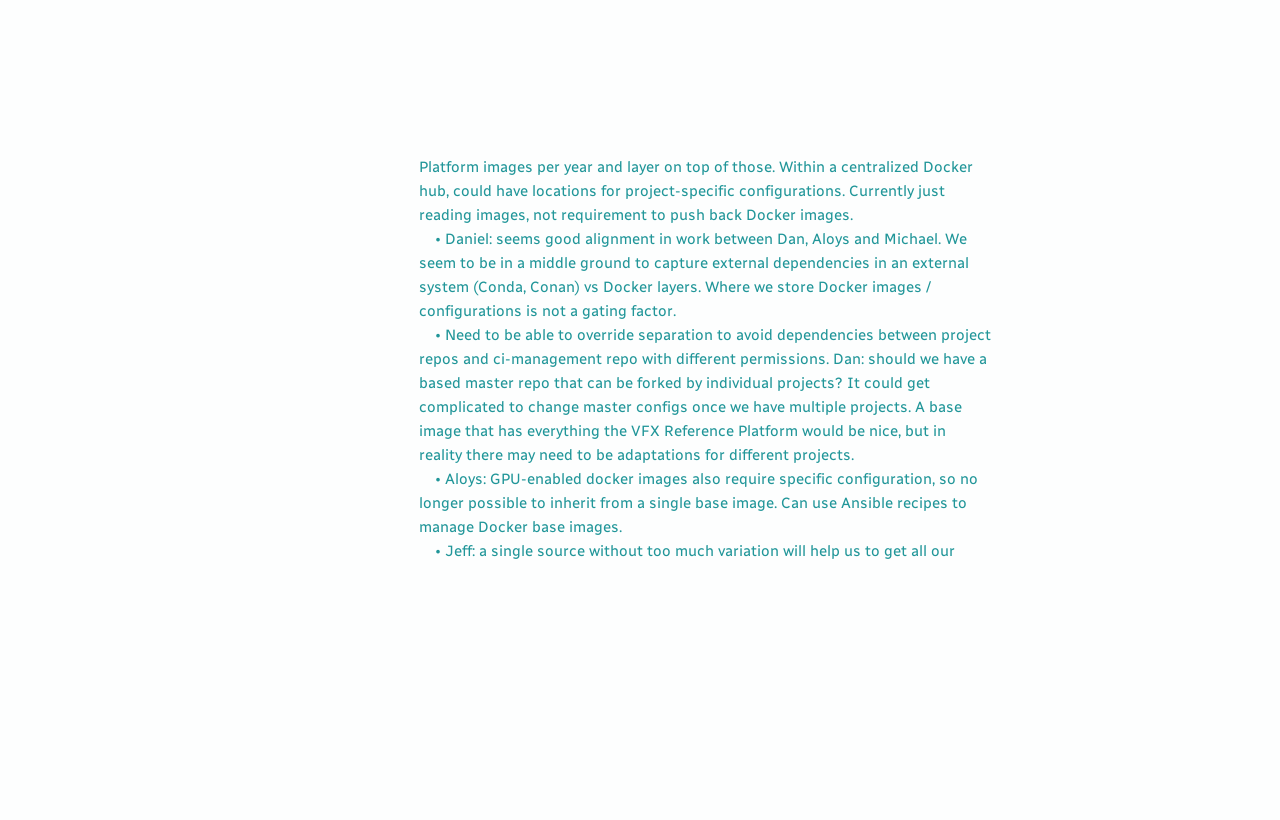Platform images per year and layer on top of those. Within a centralized Docker hub, could have locations for project-specific configurations. Currently just reading images, not requirement to push back Docker images.
    • Daniel: seems good alignment in work between Dan, Aloys and Michael. We seem to be in a middle ground to capture external dependencies in an external system (Conda, Conan) vs Docker layers. Where we store Docker images / configurations is not a gating factor.
    • Need to be able to override separation to avoid dependencies between project repos and ci-management repo with different permissions. Dan: should we have a based master repo that can be forked by individual projects? It could get complicated to change master configs once we have multiple projects. A base image that has everything the VFX Reference Platform would be nice, but in reality there may need to be adaptations for different projects.
    • Aloys: GPU-enabled docker images also require specific configuration, so no longer possible to inherit from a single base image. Can use Ansible recipes to manage Docker base images.
    • Jeff: a single source without too much variation will help us to get all our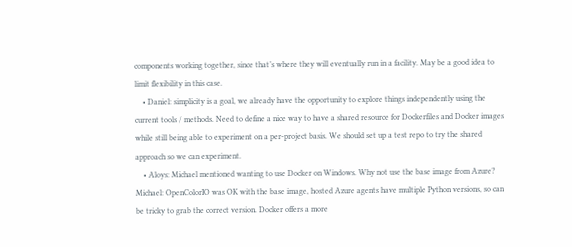components working together, since that’s where they will eventually run in a facility. May be a good idea to limit flexibility in this case.
    • Daniel: simplicity is a goal, we already have the opportunity to explore things independently using the current tools / methods. Need to define a nice way to have a shared resource for Dockerfiles and Docker images while still being able to experiment on a per-project basis. We should set up a test repo to try the shared approach so we can experiment.
    • Aloys: Michael mentioned wanting to use Docker on Windows. Why not use the base image from Azure? Michael: OpenColorIO was OK with the base image, hosted Azure agents have multiple Python versions, so can be tricky to grab the correct version. Docker offers a more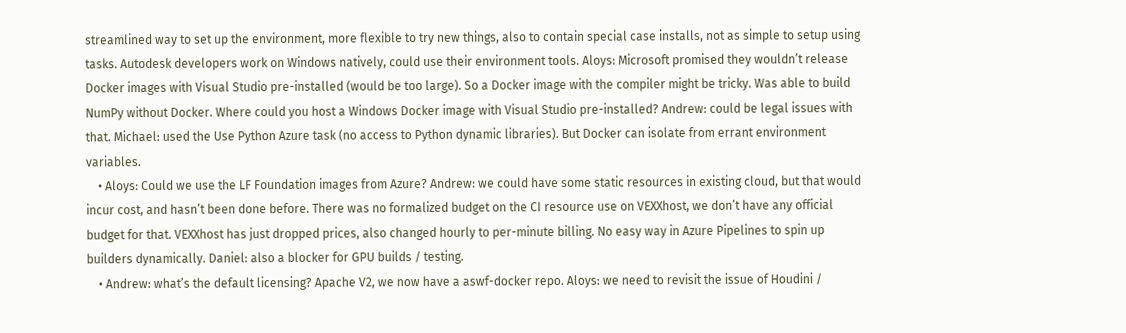streamlined way to set up the environment, more flexible to try new things, also to contain special case installs, not as simple to setup using tasks. Autodesk developers work on Windows natively, could use their environment tools. Aloys: Microsoft promised they wouldn’t release Docker images with Visual Studio pre-installed (would be too large). So a Docker image with the compiler might be tricky. Was able to build NumPy without Docker. Where could you host a Windows Docker image with Visual Studio pre-installed? Andrew: could be legal issues with that. Michael: used the Use Python Azure task (no access to Python dynamic libraries). But Docker can isolate from errant environment variables.
    • Aloys: Could we use the LF Foundation images from Azure? Andrew: we could have some static resources in existing cloud, but that would incur cost, and hasn’t been done before. There was no formalized budget on the CI resource use on VEXXhost, we don’t have any official budget for that. VEXXhost has just dropped prices, also changed hourly to per-minute billing. No easy way in Azure Pipelines to spin up builders dynamically. Daniel: also a blocker for GPU builds / testing.
    • Andrew: what’s the default licensing? Apache V2, we now have a aswf-docker repo. Aloys: we need to revisit the issue of Houdini /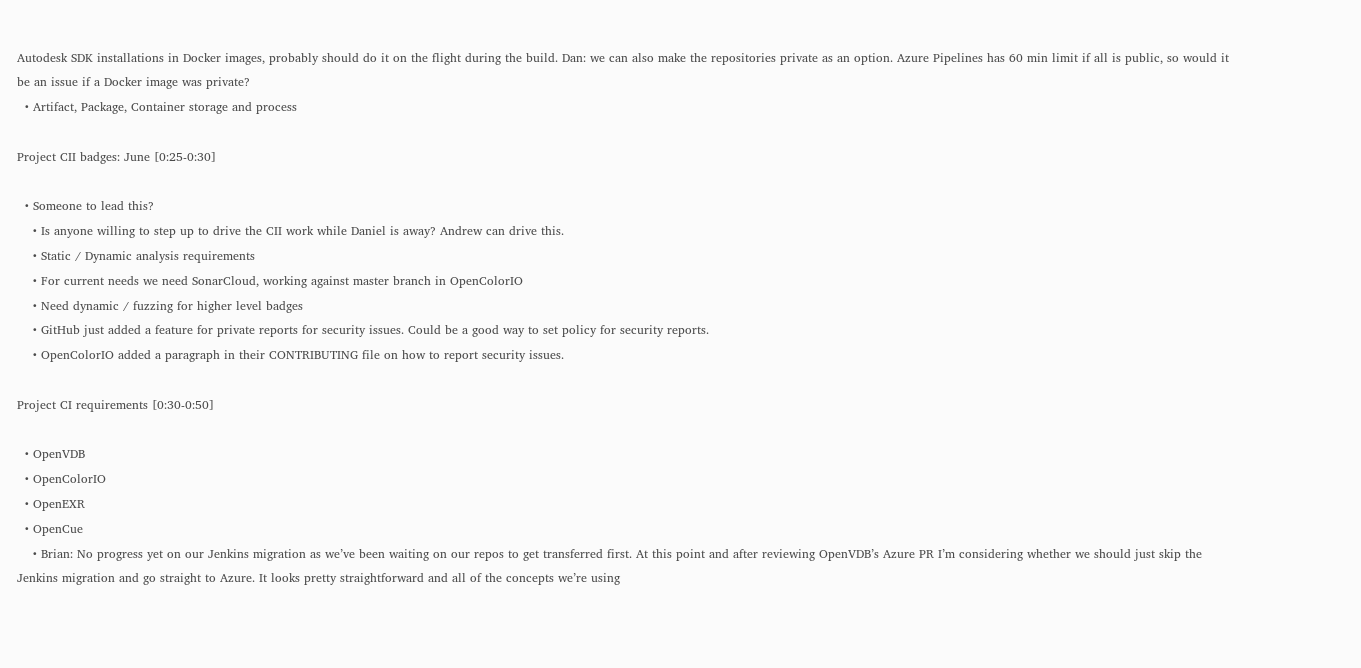Autodesk SDK installations in Docker images, probably should do it on the flight during the build. Dan: we can also make the repositories private as an option. Azure Pipelines has 60 min limit if all is public, so would it be an issue if a Docker image was private?
  • Artifact, Package, Container storage and process

Project CII badges: June [0:25-0:30]

  • Someone to lead this?
    • Is anyone willing to step up to drive the CII work while Daniel is away? Andrew can drive this.
    • Static / Dynamic analysis requirements
    • For current needs we need SonarCloud, working against master branch in OpenColorIO
    • Need dynamic / fuzzing for higher level badges
    • GitHub just added a feature for private reports for security issues. Could be a good way to set policy for security reports.
    • OpenColorIO added a paragraph in their CONTRIBUTING file on how to report security issues.

Project CI requirements [0:30-0:50]

  • OpenVDB
  • OpenColorIO
  • OpenEXR
  • OpenCue
    • Brian: No progress yet on our Jenkins migration as we’ve been waiting on our repos to get transferred first. At this point and after reviewing OpenVDB’s Azure PR I’m considering whether we should just skip the Jenkins migration and go straight to Azure. It looks pretty straightforward and all of the concepts we’re using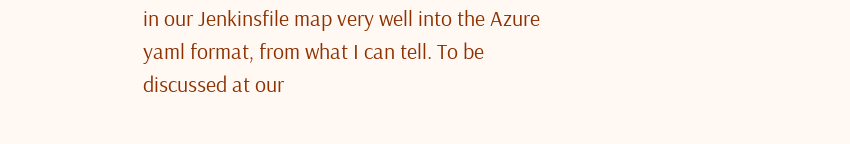in our Jenkinsfile map very well into the Azure yaml format, from what I can tell. To be discussed at our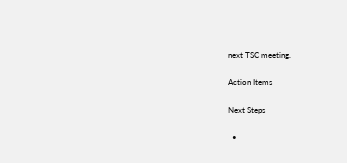next TSC meeting.

Action Items

Next Steps

  •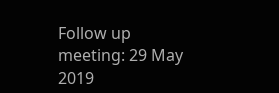Follow up meeting: 29 May 2019